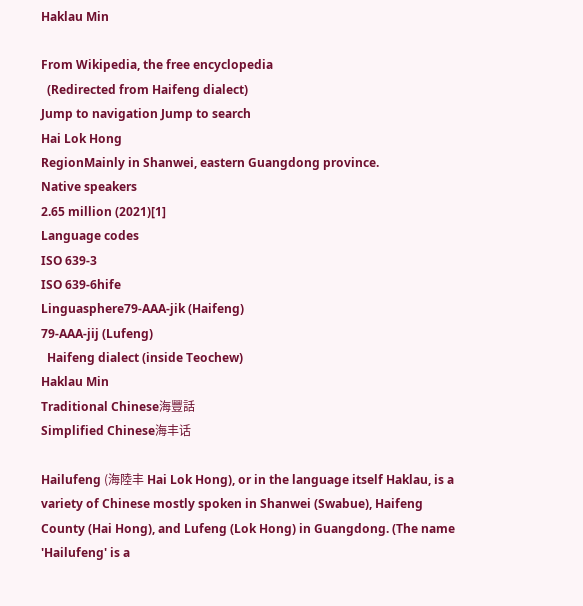Haklau Min

From Wikipedia, the free encyclopedia
  (Redirected from Haifeng dialect)
Jump to navigation Jump to search
Hai Lok Hong
RegionMainly in Shanwei, eastern Guangdong province.
Native speakers
2.65 million (2021)[1]
Language codes
ISO 639-3
ISO 639-6hife
Linguasphere79-AAA-jik (Haifeng)
79-AAA-jij (Lufeng)
  Haifeng dialect (inside Teochew)
Haklau Min
Traditional Chinese海豐話
Simplified Chinese海丰话

Hailufeng (海陸丰 Hai Lok Hong), or in the language itself Haklau, is a variety of Chinese mostly spoken in Shanwei (Swabue), Haifeng County (Hai Hong), and Lufeng (Lok Hong) in Guangdong. (The name 'Hailufeng' is a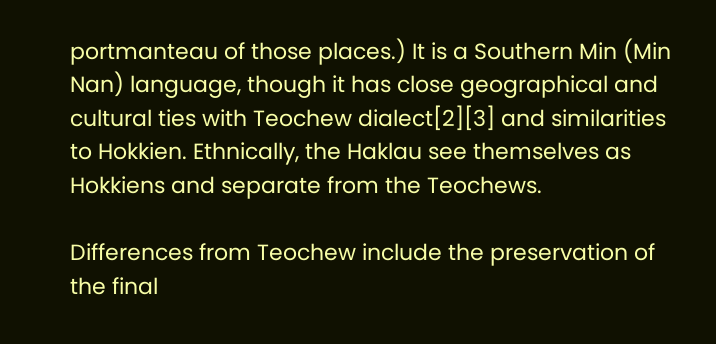portmanteau of those places.) It is a Southern Min (Min Nan) language, though it has close geographical and cultural ties with Teochew dialect[2][3] and similarities to Hokkien. Ethnically, the Haklau see themselves as Hokkiens and separate from the Teochews.

Differences from Teochew include the preservation of the final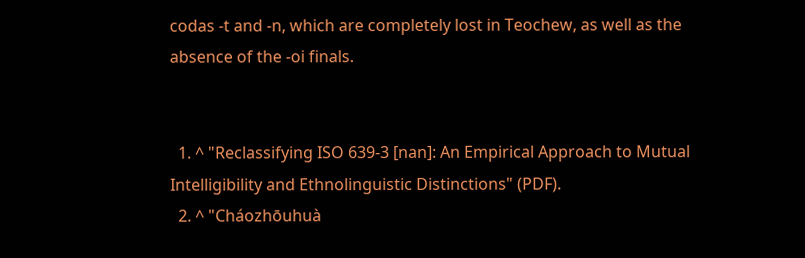codas -t and -n, which are completely lost in Teochew, as well as the absence of the -oi finals.


  1. ^ "Reclassifying ISO 639-3 [nan]: An Empirical Approach to Mutual Intelligibility and Ethnolinguistic Distinctions" (PDF).
  2. ^ "Cháozhōuhuà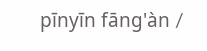pīnyīn fāng'àn /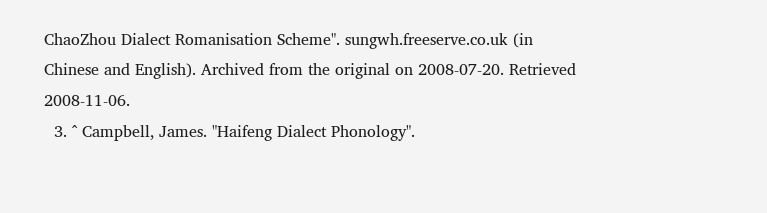ChaoZhou Dialect Romanisation Scheme". sungwh.freeserve.co.uk (in Chinese and English). Archived from the original on 2008-07-20. Retrieved 2008-11-06.
  3. ^ Campbell, James. "Haifeng Dialect Phonology".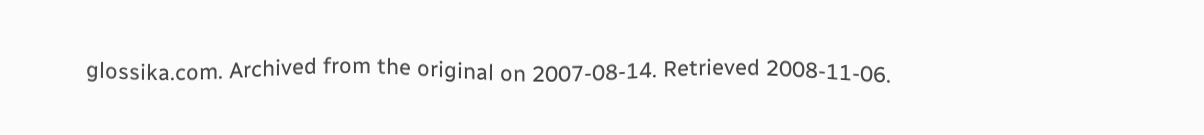glossika.com. Archived from the original on 2007-08-14. Retrieved 2008-11-06.